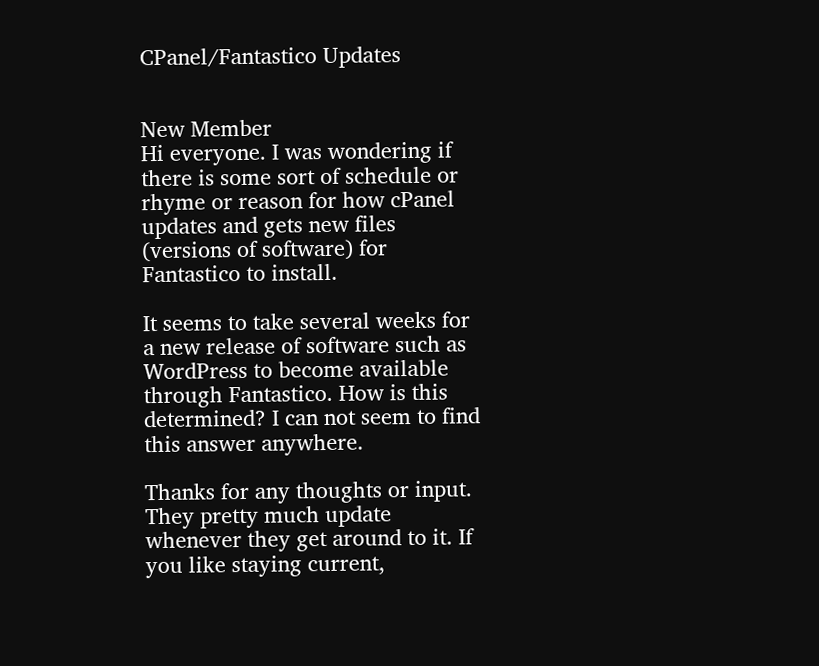CPanel/Fantastico Updates


New Member
Hi everyone. I was wondering if there is some sort of schedule or rhyme or reason for how cPanel updates and gets new files (versions of software) for Fantastico to install.

It seems to take several weeks for a new release of software such as WordPress to become available through Fantastico. How is this determined? I can not seem to find this answer anywhere.

Thanks for any thoughts or input.
They pretty much update whenever they get around to it. If you like staying current,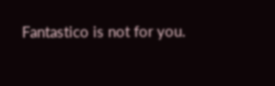Fantastico is not for you.